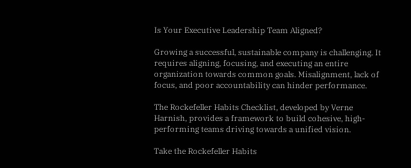Is Your Executive Leadership Team Aligned?

Growing a successful, sustainable company is challenging. It requires aligning, focusing, and executing an entire organization towards common goals. Misalignment, lack of focus, and poor accountability can hinder performance.

The Rockefeller Habits Checklist, developed by Verne Harnish, provides a framework to build cohesive, high-performing teams driving towards a unified vision.

Take the Rockefeller Habits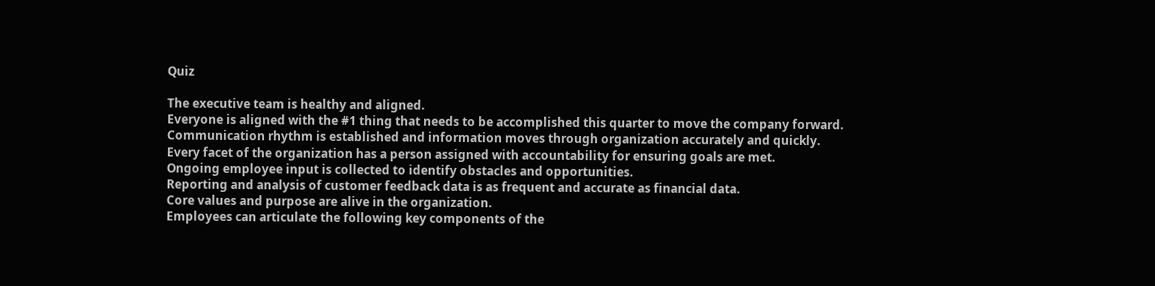Quiz

The executive team is healthy and aligned.
Everyone is aligned with the #1 thing that needs to be accomplished this quarter to move the company forward.
Communication rhythm is established and information moves through organization accurately and quickly.
Every facet of the organization has a person assigned with accountability for ensuring goals are met.
Ongoing employee input is collected to identify obstacles and opportunities.
Reporting and analysis of customer feedback data is as frequent and accurate as financial data.
Core values and purpose are alive in the organization.
Employees can articulate the following key components of the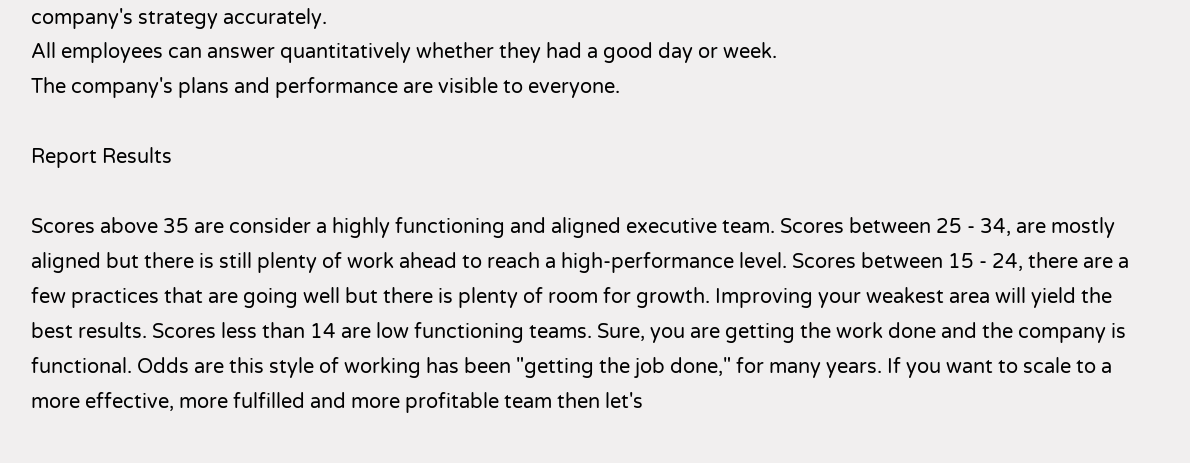company's strategy accurately.
All employees can answer quantitatively whether they had a good day or week.
The company's plans and performance are visible to everyone.

Report Results

Scores above 35 are consider a highly functioning and aligned executive team. Scores between 25 - 34, are mostly aligned but there is still plenty of work ahead to reach a high-performance level. Scores between 15 - 24, there are a few practices that are going well but there is plenty of room for growth. Improving your weakest area will yield the best results. Scores less than 14 are low functioning teams. Sure, you are getting the work done and the company is functional. Odds are this style of working has been "getting the job done," for many years. If you want to scale to a more effective, more fulfilled and more profitable team then let's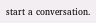start a conversation.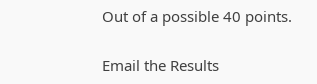Out of a possible 40 points.

Email the Results